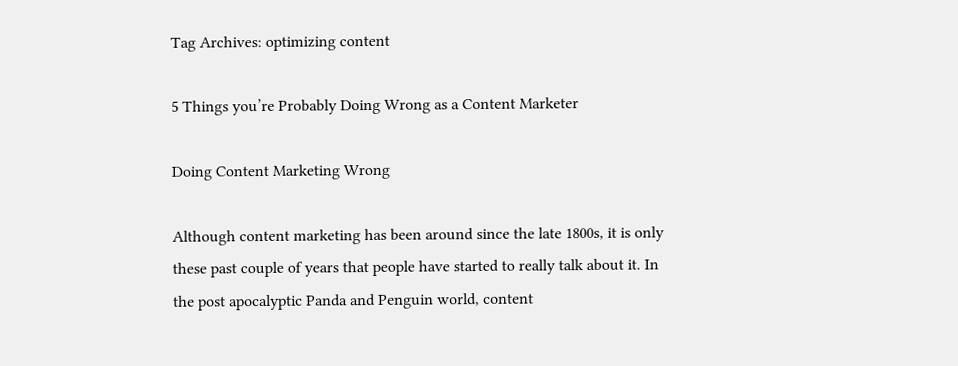Tag Archives: optimizing content

5 Things you’re Probably Doing Wrong as a Content Marketer

Doing Content Marketing Wrong

Although content marketing has been around since the late 1800s, it is only these past couple of years that people have started to really talk about it. In the post apocalyptic Panda and Penguin world, content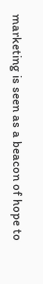marketing is seen as a beacon of hope to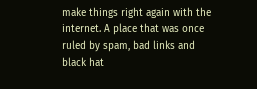make things right again with the internet. A place that was once ruled by spam, bad links and black hat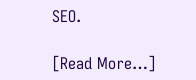SEO.

[Read More…]